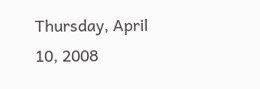Thursday, April 10, 2008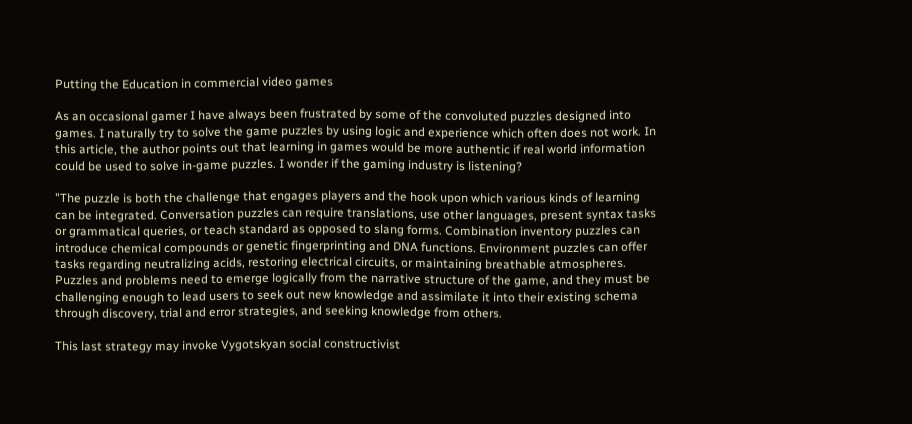Putting the Education in commercial video games

As an occasional gamer I have always been frustrated by some of the convoluted puzzles designed into games. I naturally try to solve the game puzzles by using logic and experience which often does not work. In this article, the author points out that learning in games would be more authentic if real world information could be used to solve in-game puzzles. I wonder if the gaming industry is listening?

"The puzzle is both the challenge that engages players and the hook upon which various kinds of learning can be integrated. Conversation puzzles can require translations, use other languages, present syntax tasks or grammatical queries, or teach standard as opposed to slang forms. Combination inventory puzzles can introduce chemical compounds or genetic fingerprinting and DNA functions. Environment puzzles can offer tasks regarding neutralizing acids, restoring electrical circuits, or maintaining breathable atmospheres. Puzzles and problems need to emerge logically from the narrative structure of the game, and they must be challenging enough to lead users to seek out new knowledge and assimilate it into their existing schema through discovery, trial and error strategies, and seeking knowledge from others.

This last strategy may invoke Vygotskyan social constructivist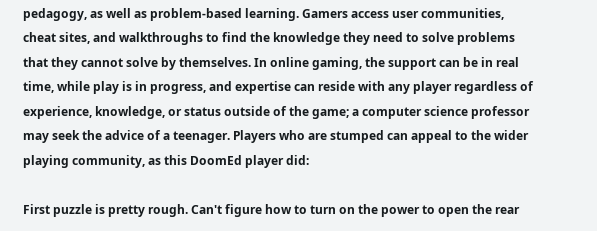pedagogy, as well as problem-based learning. Gamers access user communities, cheat sites, and walkthroughs to find the knowledge they need to solve problems that they cannot solve by themselves. In online gaming, the support can be in real time, while play is in progress, and expertise can reside with any player regardless of experience, knowledge, or status outside of the game; a computer science professor may seek the advice of a teenager. Players who are stumped can appeal to the wider playing community, as this DoomEd player did:

First puzzle is pretty rough. Can't figure how to turn on the power to open the rear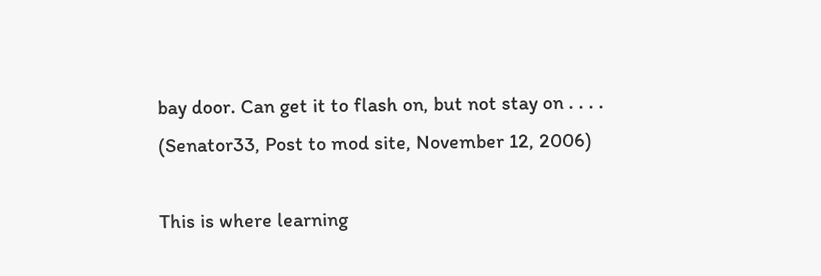bay door. Can get it to flash on, but not stay on . . . . (Senator33, Post to mod site, November 12, 2006)

This is where learning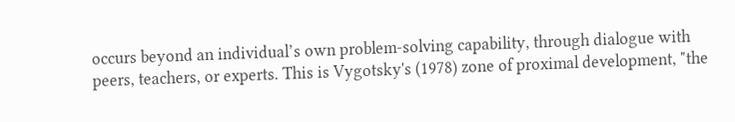occurs beyond an individual’s own problem-solving capability, through dialogue with peers, teachers, or experts. This is Vygotsky's (1978) zone of proximal development, "the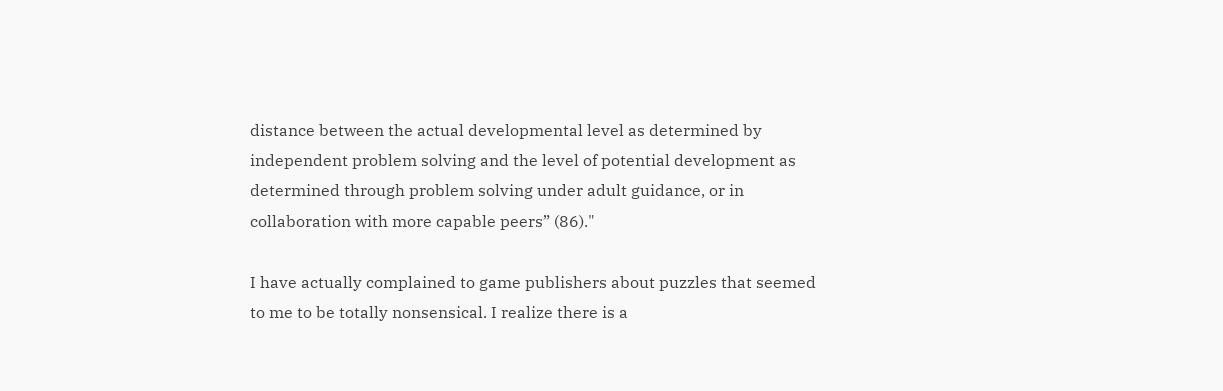distance between the actual developmental level as determined by independent problem solving and the level of potential development as determined through problem solving under adult guidance, or in collaboration with more capable peers” (86)."

I have actually complained to game publishers about puzzles that seemed to me to be totally nonsensical. I realize there is a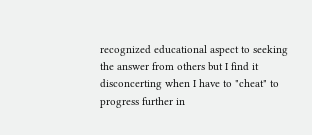recognized educational aspect to seeking the answer from others but I find it disconcerting when I have to "cheat" to progress further in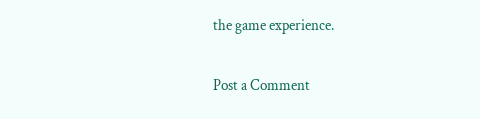the game experience.

Post a Comment